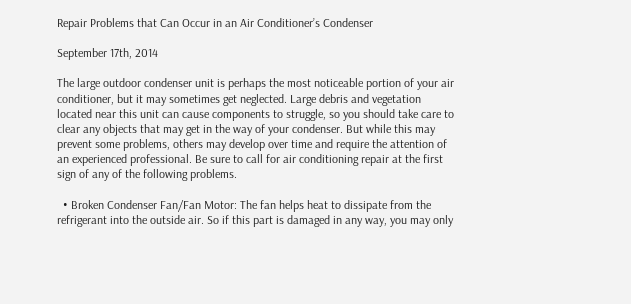Repair Problems that Can Occur in an Air Conditioner’s Condenser

September 17th, 2014

The large outdoor condenser unit is perhaps the most noticeable portion of your air conditioner, but it may sometimes get neglected. Large debris and vegetation located near this unit can cause components to struggle, so you should take care to clear any objects that may get in the way of your condenser. But while this may prevent some problems, others may develop over time and require the attention of an experienced professional. Be sure to call for air conditioning repair at the first sign of any of the following problems.

  • Broken Condenser Fan/Fan Motor: The fan helps heat to dissipate from the refrigerant into the outside air. So if this part is damaged in any way, you may only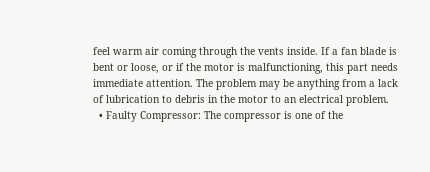feel warm air coming through the vents inside. If a fan blade is bent or loose, or if the motor is malfunctioning, this part needs immediate attention. The problem may be anything from a lack of lubrication to debris in the motor to an electrical problem.
  • Faulty Compressor: The compressor is one of the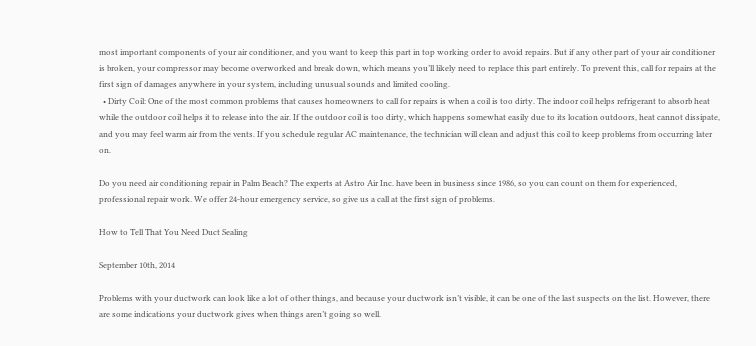most important components of your air conditioner, and you want to keep this part in top working order to avoid repairs. But if any other part of your air conditioner is broken, your compressor may become overworked and break down, which means you’ll likely need to replace this part entirely. To prevent this, call for repairs at the first sign of damages anywhere in your system, including unusual sounds and limited cooling.
  • Dirty Coil: One of the most common problems that causes homeowners to call for repairs is when a coil is too dirty. The indoor coil helps refrigerant to absorb heat while the outdoor coil helps it to release into the air. If the outdoor coil is too dirty, which happens somewhat easily due to its location outdoors, heat cannot dissipate, and you may feel warm air from the vents. If you schedule regular AC maintenance, the technician will clean and adjust this coil to keep problems from occurring later on.

Do you need air conditioning repair in Palm Beach? The experts at Astro Air Inc. have been in business since 1986, so you can count on them for experienced, professional repair work. We offer 24-hour emergency service, so give us a call at the first sign of problems.

How to Tell That You Need Duct Sealing

September 10th, 2014

Problems with your ductwork can look like a lot of other things, and because your ductwork isn’t visible, it can be one of the last suspects on the list. However, there are some indications your ductwork gives when things aren’t going so well.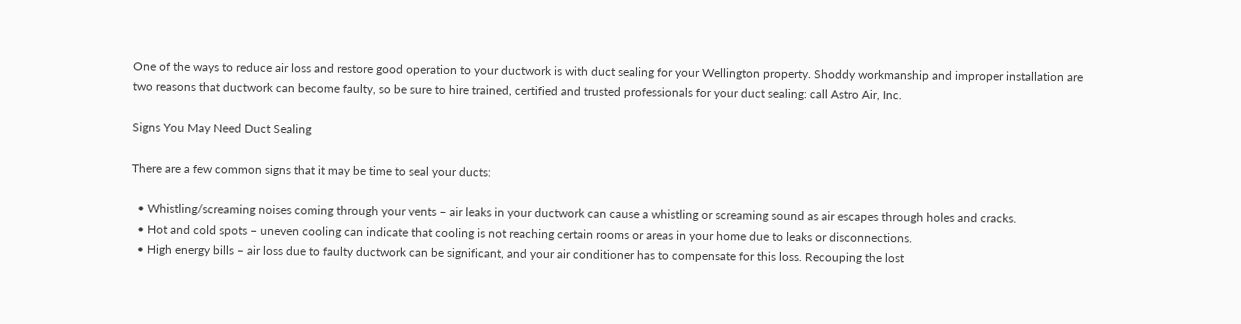One of the ways to reduce air loss and restore good operation to your ductwork is with duct sealing for your Wellington property. Shoddy workmanship and improper installation are two reasons that ductwork can become faulty, so be sure to hire trained, certified and trusted professionals for your duct sealing: call Astro Air, Inc.

Signs You May Need Duct Sealing

There are a few common signs that it may be time to seal your ducts:

  • Whistling/screaming noises coming through your vents – air leaks in your ductwork can cause a whistling or screaming sound as air escapes through holes and cracks.
  • Hot and cold spots – uneven cooling can indicate that cooling is not reaching certain rooms or areas in your home due to leaks or disconnections.
  • High energy bills – air loss due to faulty ductwork can be significant, and your air conditioner has to compensate for this loss. Recouping the lost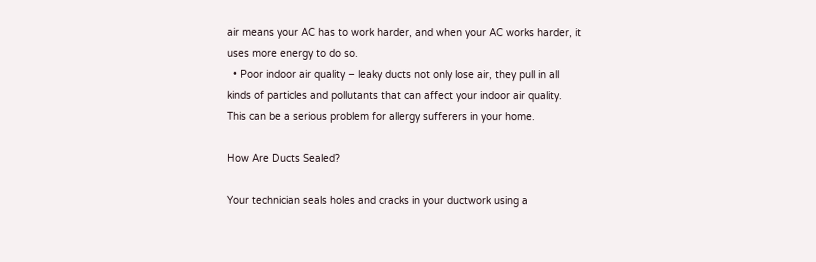air means your AC has to work harder, and when your AC works harder, it uses more energy to do so.
  • Poor indoor air quality – leaky ducts not only lose air, they pull in all kinds of particles and pollutants that can affect your indoor air quality. This can be a serious problem for allergy sufferers in your home.

How Are Ducts Sealed?

Your technician seals holes and cracks in your ductwork using a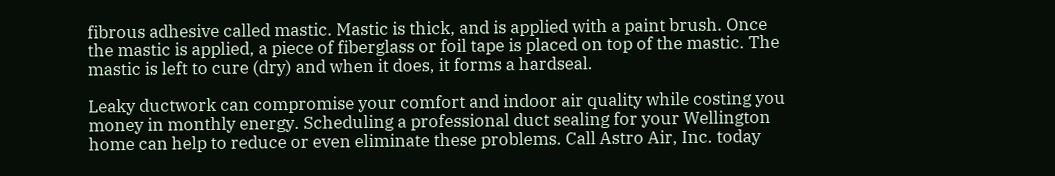fibrous adhesive called mastic. Mastic is thick, and is applied with a paint brush. Once the mastic is applied, a piece of fiberglass or foil tape is placed on top of the mastic. The mastic is left to cure (dry) and when it does, it forms a hardseal.

Leaky ductwork can compromise your comfort and indoor air quality while costing you money in monthly energy. Scheduling a professional duct sealing for your Wellington home can help to reduce or even eliminate these problems. Call Astro Air, Inc. today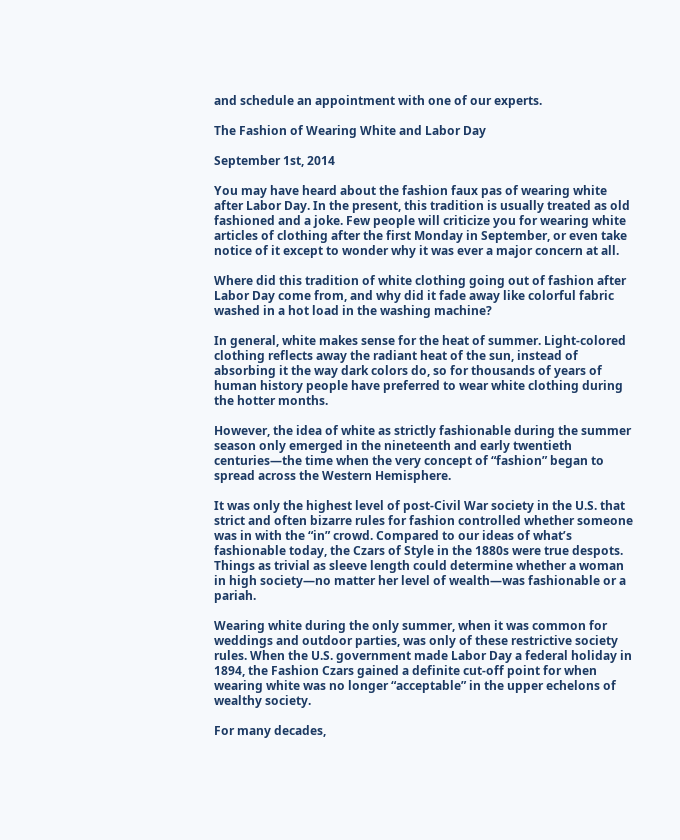and schedule an appointment with one of our experts.

The Fashion of Wearing White and Labor Day

September 1st, 2014

You may have heard about the fashion faux pas of wearing white after Labor Day. In the present, this tradition is usually treated as old fashioned and a joke. Few people will criticize you for wearing white articles of clothing after the first Monday in September, or even take notice of it except to wonder why it was ever a major concern at all.

Where did this tradition of white clothing going out of fashion after Labor Day come from, and why did it fade away like colorful fabric washed in a hot load in the washing machine?

In general, white makes sense for the heat of summer. Light-colored clothing reflects away the radiant heat of the sun, instead of absorbing it the way dark colors do, so for thousands of years of human history people have preferred to wear white clothing during the hotter months.

However, the idea of white as strictly fashionable during the summer season only emerged in the nineteenth and early twentieth centuries—the time when the very concept of “fashion” began to spread across the Western Hemisphere.

It was only the highest level of post-Civil War society in the U.S. that strict and often bizarre rules for fashion controlled whether someone was in with the “in” crowd. Compared to our ideas of what’s fashionable today, the Czars of Style in the 1880s were true despots. Things as trivial as sleeve length could determine whether a woman in high society—no matter her level of wealth—was fashionable or a pariah.

Wearing white during the only summer, when it was common for weddings and outdoor parties, was only of these restrictive society rules. When the U.S. government made Labor Day a federal holiday in 1894, the Fashion Czars gained a definite cut-off point for when wearing white was no longer “acceptable” in the upper echelons of wealthy society.

For many decades,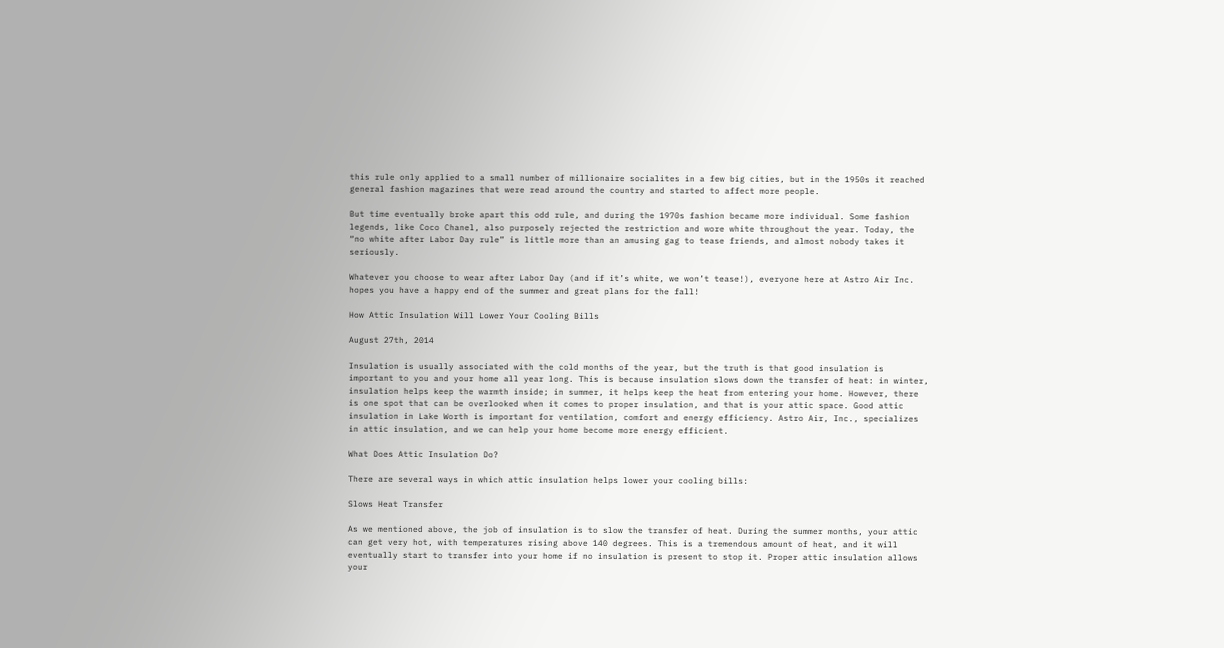this rule only applied to a small number of millionaire socialites in a few big cities, but in the 1950s it reached general fashion magazines that were read around the country and started to affect more people.

But time eventually broke apart this odd rule, and during the 1970s fashion became more individual. Some fashion legends, like Coco Chanel, also purposely rejected the restriction and wore white throughout the year. Today, the “no white after Labor Day rule” is little more than an amusing gag to tease friends, and almost nobody takes it seriously.

Whatever you choose to wear after Labor Day (and if it’s white, we won’t tease!), everyone here at Astro Air Inc. hopes you have a happy end of the summer and great plans for the fall!

How Attic Insulation Will Lower Your Cooling Bills

August 27th, 2014

Insulation is usually associated with the cold months of the year, but the truth is that good insulation is important to you and your home all year long. This is because insulation slows down the transfer of heat: in winter, insulation helps keep the warmth inside; in summer, it helps keep the heat from entering your home. However, there is one spot that can be overlooked when it comes to proper insulation, and that is your attic space. Good attic insulation in Lake Worth is important for ventilation, comfort and energy efficiency. Astro Air, Inc., specializes in attic insulation, and we can help your home become more energy efficient.

What Does Attic Insulation Do?

There are several ways in which attic insulation helps lower your cooling bills:

Slows Heat Transfer

As we mentioned above, the job of insulation is to slow the transfer of heat. During the summer months, your attic can get very hot, with temperatures rising above 140 degrees. This is a tremendous amount of heat, and it will eventually start to transfer into your home if no insulation is present to stop it. Proper attic insulation allows your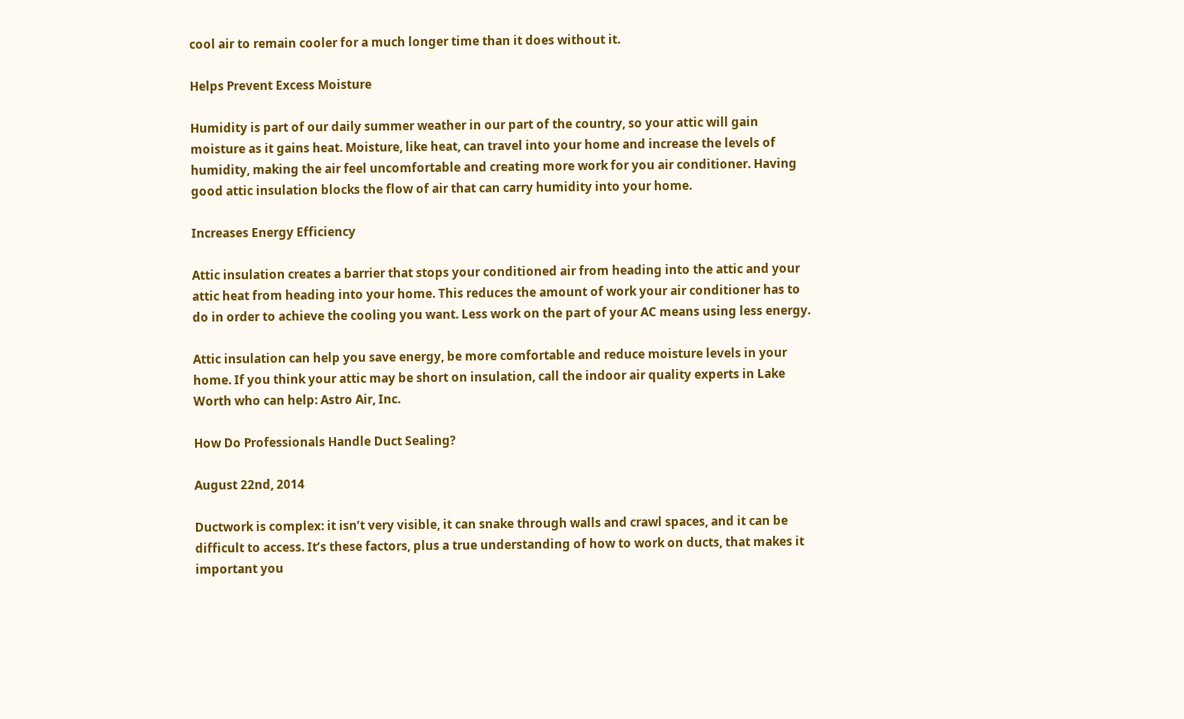cool air to remain cooler for a much longer time than it does without it.

Helps Prevent Excess Moisture

Humidity is part of our daily summer weather in our part of the country, so your attic will gain moisture as it gains heat. Moisture, like heat, can travel into your home and increase the levels of humidity, making the air feel uncomfortable and creating more work for you air conditioner. Having good attic insulation blocks the flow of air that can carry humidity into your home.

Increases Energy Efficiency

Attic insulation creates a barrier that stops your conditioned air from heading into the attic and your attic heat from heading into your home. This reduces the amount of work your air conditioner has to do in order to achieve the cooling you want. Less work on the part of your AC means using less energy.

Attic insulation can help you save energy, be more comfortable and reduce moisture levels in your home. If you think your attic may be short on insulation, call the indoor air quality experts in Lake Worth who can help: Astro Air, Inc.

How Do Professionals Handle Duct Sealing?

August 22nd, 2014

Ductwork is complex: it isn’t very visible, it can snake through walls and crawl spaces, and it can be difficult to access. It’s these factors, plus a true understanding of how to work on ducts, that makes it important you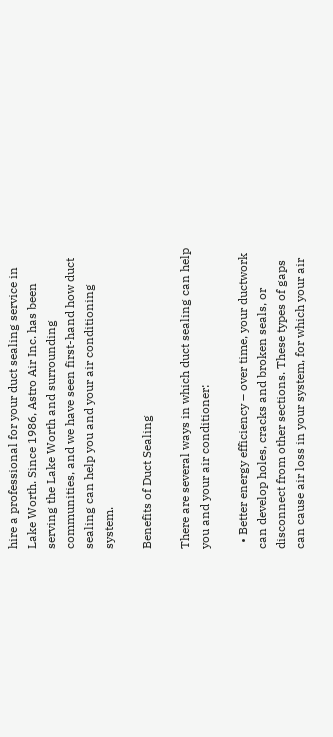hire a professional for your duct sealing service in Lake Worth. Since 1986, Astro Air Inc. has been serving the Lake Worth and surrounding communities, and we have seen first-hand how duct sealing can help you and your air conditioning system.

Benefits of Duct Sealing

There are several ways in which duct sealing can help you and your air conditioner:

  • Better energy efficiency – over time, your ductwork can develop holes, cracks and broken seals, or disconnect from other sections. These types of gaps can cause air loss in your system, for which your air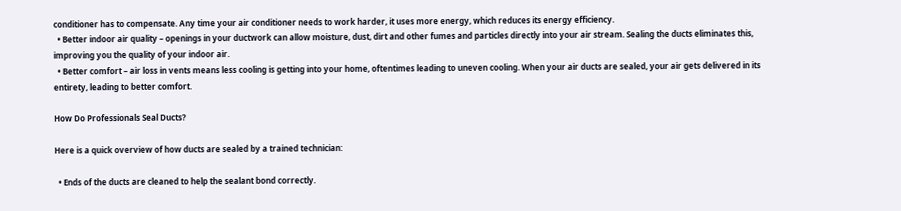conditioner has to compensate. Any time your air conditioner needs to work harder, it uses more energy, which reduces its energy efficiency.
  • Better indoor air quality – openings in your ductwork can allow moisture, dust, dirt and other fumes and particles directly into your air stream. Sealing the ducts eliminates this, improving you the quality of your indoor air.
  • Better comfort – air loss in vents means less cooling is getting into your home, oftentimes leading to uneven cooling. When your air ducts are sealed, your air gets delivered in its entirety, leading to better comfort.

How Do Professionals Seal Ducts?

Here is a quick overview of how ducts are sealed by a trained technician:

  • Ends of the ducts are cleaned to help the sealant bond correctly.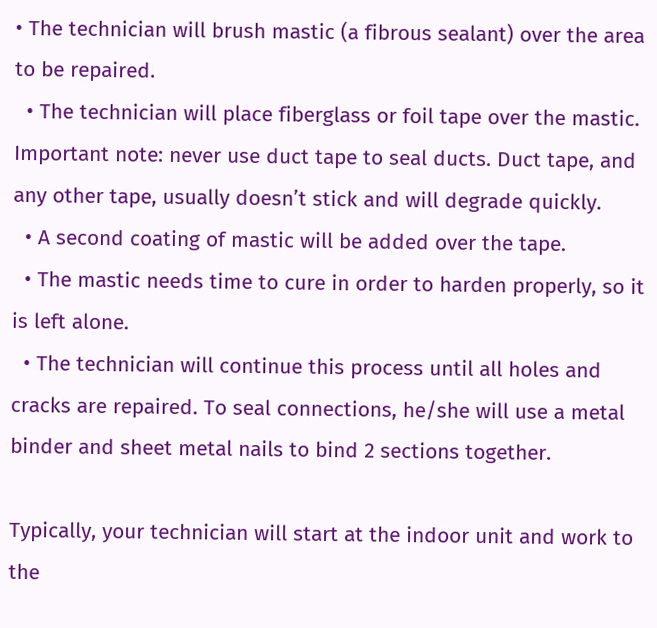• The technician will brush mastic (a fibrous sealant) over the area to be repaired.
  • The technician will place fiberglass or foil tape over the mastic. Important note: never use duct tape to seal ducts. Duct tape, and any other tape, usually doesn’t stick and will degrade quickly.
  • A second coating of mastic will be added over the tape.
  • The mastic needs time to cure in order to harden properly, so it is left alone.
  • The technician will continue this process until all holes and cracks are repaired. To seal connections, he/she will use a metal binder and sheet metal nails to bind 2 sections together.

Typically, your technician will start at the indoor unit and work to the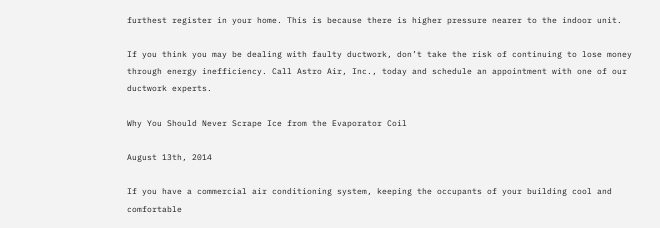furthest register in your home. This is because there is higher pressure nearer to the indoor unit.

If you think you may be dealing with faulty ductwork, don’t take the risk of continuing to lose money through energy inefficiency. Call Astro Air, Inc., today and schedule an appointment with one of our ductwork experts.

Why You Should Never Scrape Ice from the Evaporator Coil

August 13th, 2014

If you have a commercial air conditioning system, keeping the occupants of your building cool and comfortable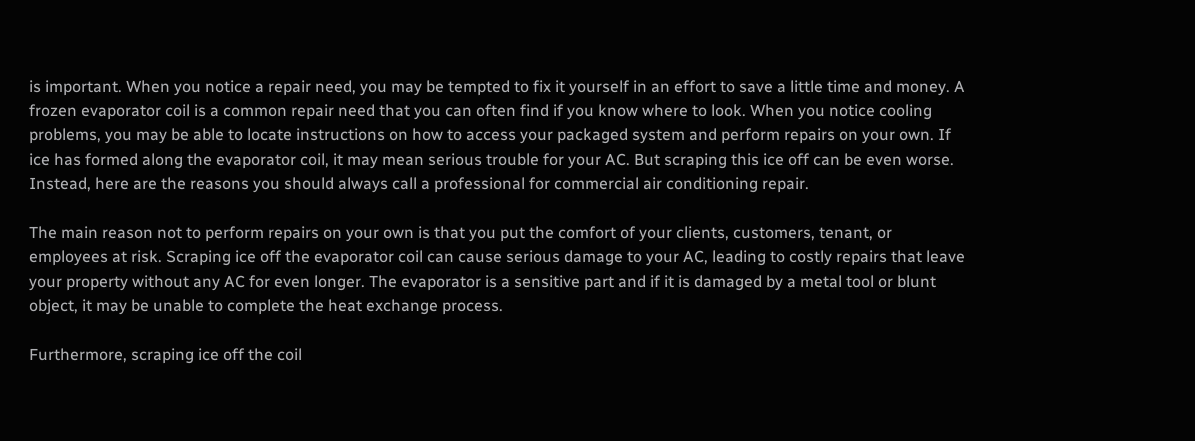is important. When you notice a repair need, you may be tempted to fix it yourself in an effort to save a little time and money. A frozen evaporator coil is a common repair need that you can often find if you know where to look. When you notice cooling problems, you may be able to locate instructions on how to access your packaged system and perform repairs on your own. If ice has formed along the evaporator coil, it may mean serious trouble for your AC. But scraping this ice off can be even worse. Instead, here are the reasons you should always call a professional for commercial air conditioning repair.

The main reason not to perform repairs on your own is that you put the comfort of your clients, customers, tenant, or employees at risk. Scraping ice off the evaporator coil can cause serious damage to your AC, leading to costly repairs that leave your property without any AC for even longer. The evaporator is a sensitive part and if it is damaged by a metal tool or blunt object, it may be unable to complete the heat exchange process.

Furthermore, scraping ice off the coil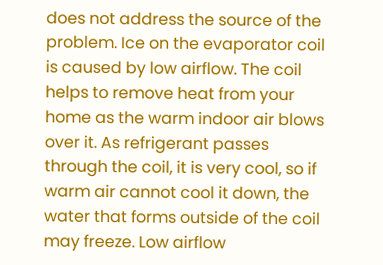does not address the source of the problem. Ice on the evaporator coil is caused by low airflow. The coil helps to remove heat from your home as the warm indoor air blows over it. As refrigerant passes through the coil, it is very cool, so if warm air cannot cool it down, the water that forms outside of the coil may freeze. Low airflow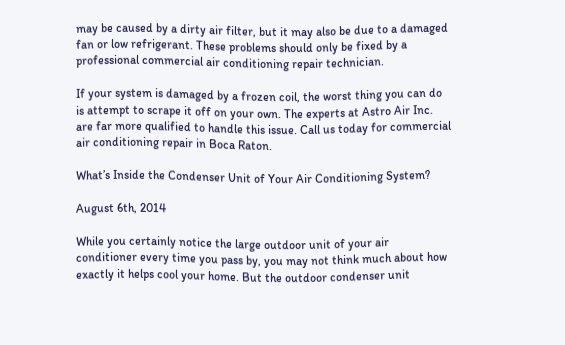may be caused by a dirty air filter, but it may also be due to a damaged fan or low refrigerant. These problems should only be fixed by a professional commercial air conditioning repair technician.

If your system is damaged by a frozen coil, the worst thing you can do is attempt to scrape it off on your own. The experts at Astro Air Inc. are far more qualified to handle this issue. Call us today for commercial air conditioning repair in Boca Raton.

What’s Inside the Condenser Unit of Your Air Conditioning System?

August 6th, 2014

While you certainly notice the large outdoor unit of your air conditioner every time you pass by, you may not think much about how exactly it helps cool your home. But the outdoor condenser unit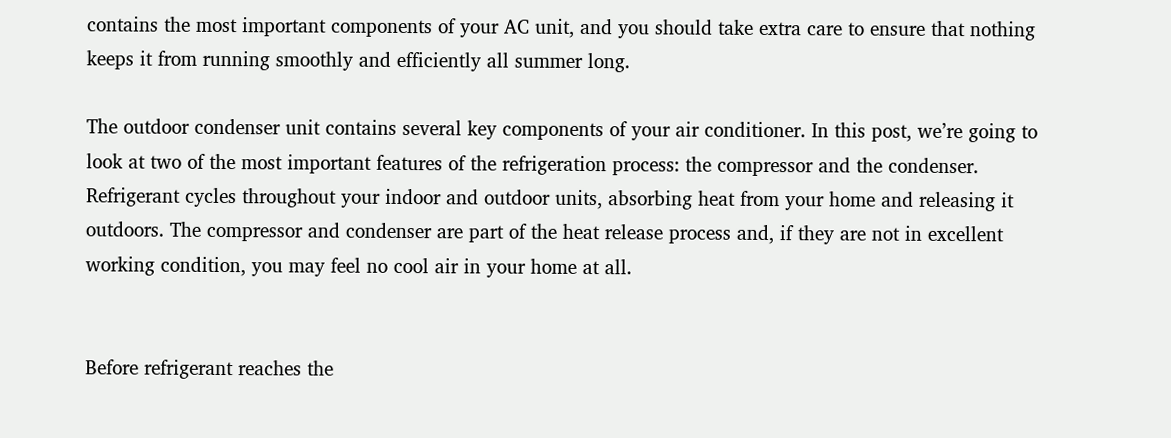contains the most important components of your AC unit, and you should take extra care to ensure that nothing keeps it from running smoothly and efficiently all summer long.

The outdoor condenser unit contains several key components of your air conditioner. In this post, we’re going to look at two of the most important features of the refrigeration process: the compressor and the condenser. Refrigerant cycles throughout your indoor and outdoor units, absorbing heat from your home and releasing it outdoors. The compressor and condenser are part of the heat release process and, if they are not in excellent working condition, you may feel no cool air in your home at all.


Before refrigerant reaches the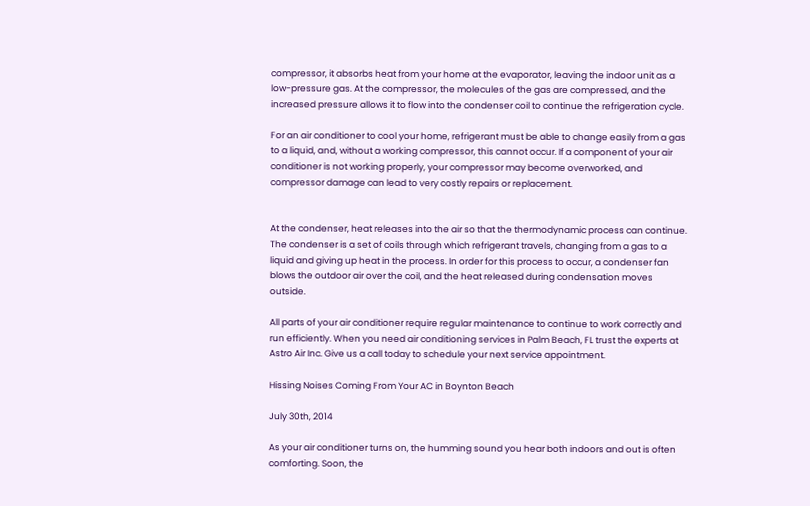compressor, it absorbs heat from your home at the evaporator, leaving the indoor unit as a low-pressure gas. At the compressor, the molecules of the gas are compressed, and the increased pressure allows it to flow into the condenser coil to continue the refrigeration cycle.

For an air conditioner to cool your home, refrigerant must be able to change easily from a gas to a liquid, and, without a working compressor, this cannot occur. If a component of your air conditioner is not working properly, your compressor may become overworked, and compressor damage can lead to very costly repairs or replacement.


At the condenser, heat releases into the air so that the thermodynamic process can continue. The condenser is a set of coils through which refrigerant travels, changing from a gas to a liquid and giving up heat in the process. In order for this process to occur, a condenser fan blows the outdoor air over the coil, and the heat released during condensation moves outside.

All parts of your air conditioner require regular maintenance to continue to work correctly and run efficiently. When you need air conditioning services in Palm Beach, FL trust the experts at Astro Air Inc. Give us a call today to schedule your next service appointment.

Hissing Noises Coming From Your AC in Boynton Beach

July 30th, 2014

As your air conditioner turns on, the humming sound you hear both indoors and out is often comforting. Soon, the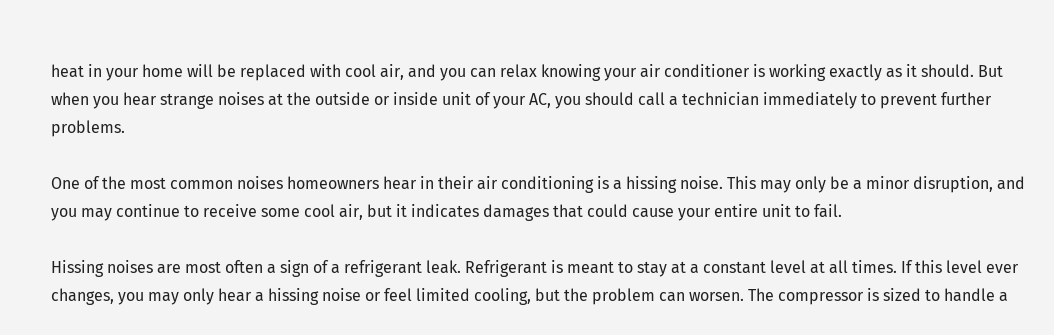heat in your home will be replaced with cool air, and you can relax knowing your air conditioner is working exactly as it should. But when you hear strange noises at the outside or inside unit of your AC, you should call a technician immediately to prevent further problems.

One of the most common noises homeowners hear in their air conditioning is a hissing noise. This may only be a minor disruption, and you may continue to receive some cool air, but it indicates damages that could cause your entire unit to fail.

Hissing noises are most often a sign of a refrigerant leak. Refrigerant is meant to stay at a constant level at all times. If this level ever changes, you may only hear a hissing noise or feel limited cooling, but the problem can worsen. The compressor is sized to handle a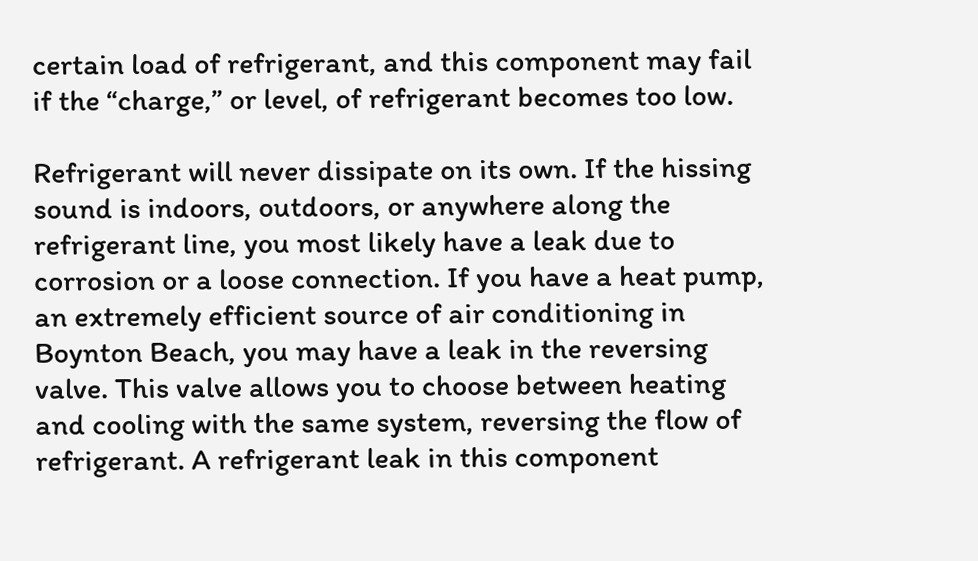certain load of refrigerant, and this component may fail if the “charge,” or level, of refrigerant becomes too low.

Refrigerant will never dissipate on its own. If the hissing sound is indoors, outdoors, or anywhere along the refrigerant line, you most likely have a leak due to corrosion or a loose connection. If you have a heat pump, an extremely efficient source of air conditioning in Boynton Beach, you may have a leak in the reversing valve. This valve allows you to choose between heating and cooling with the same system, reversing the flow of refrigerant. A refrigerant leak in this component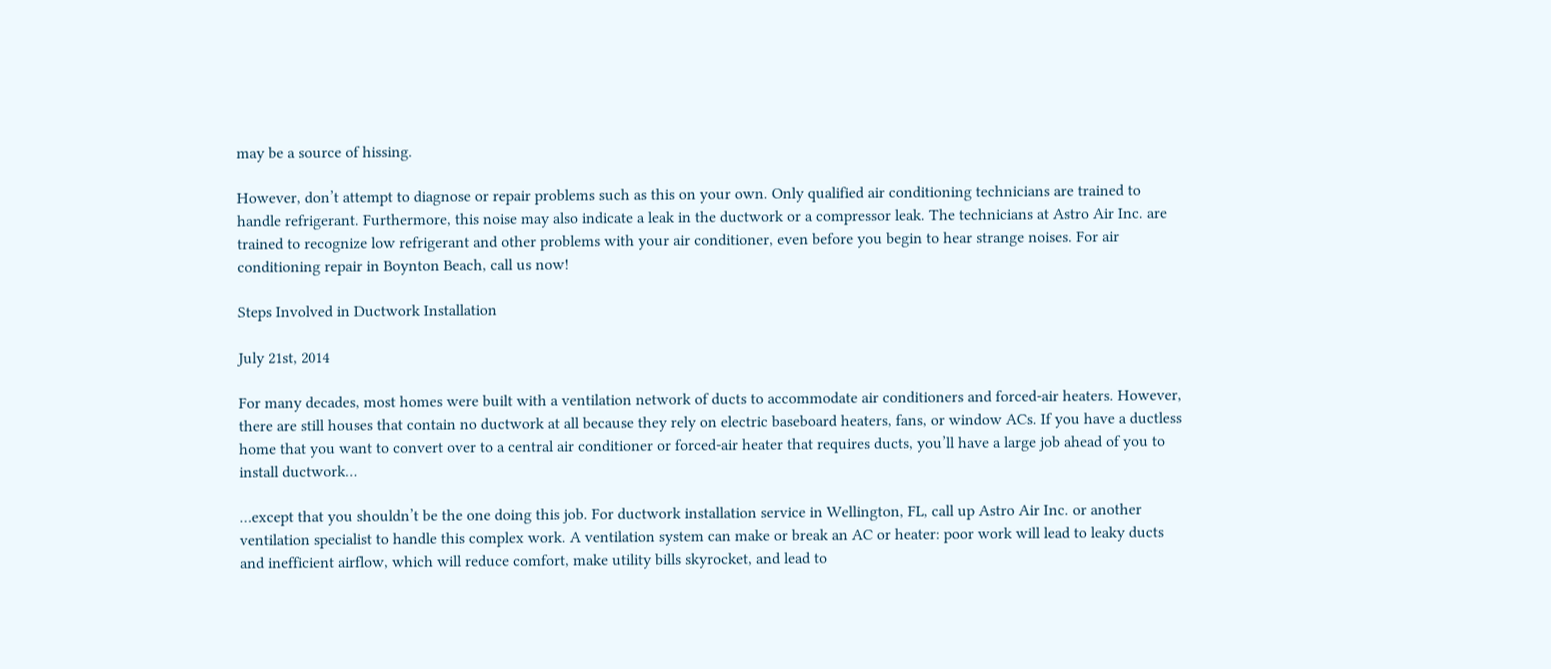may be a source of hissing.

However, don’t attempt to diagnose or repair problems such as this on your own. Only qualified air conditioning technicians are trained to handle refrigerant. Furthermore, this noise may also indicate a leak in the ductwork or a compressor leak. The technicians at Astro Air Inc. are trained to recognize low refrigerant and other problems with your air conditioner, even before you begin to hear strange noises. For air conditioning repair in Boynton Beach, call us now!

Steps Involved in Ductwork Installation

July 21st, 2014

For many decades, most homes were built with a ventilation network of ducts to accommodate air conditioners and forced-air heaters. However, there are still houses that contain no ductwork at all because they rely on electric baseboard heaters, fans, or window ACs. If you have a ductless home that you want to convert over to a central air conditioner or forced-air heater that requires ducts, you’ll have a large job ahead of you to install ductwork…

…except that you shouldn’t be the one doing this job. For ductwork installation service in Wellington, FL, call up Astro Air Inc. or another ventilation specialist to handle this complex work. A ventilation system can make or break an AC or heater: poor work will lead to leaky ducts and inefficient airflow, which will reduce comfort, make utility bills skyrocket, and lead to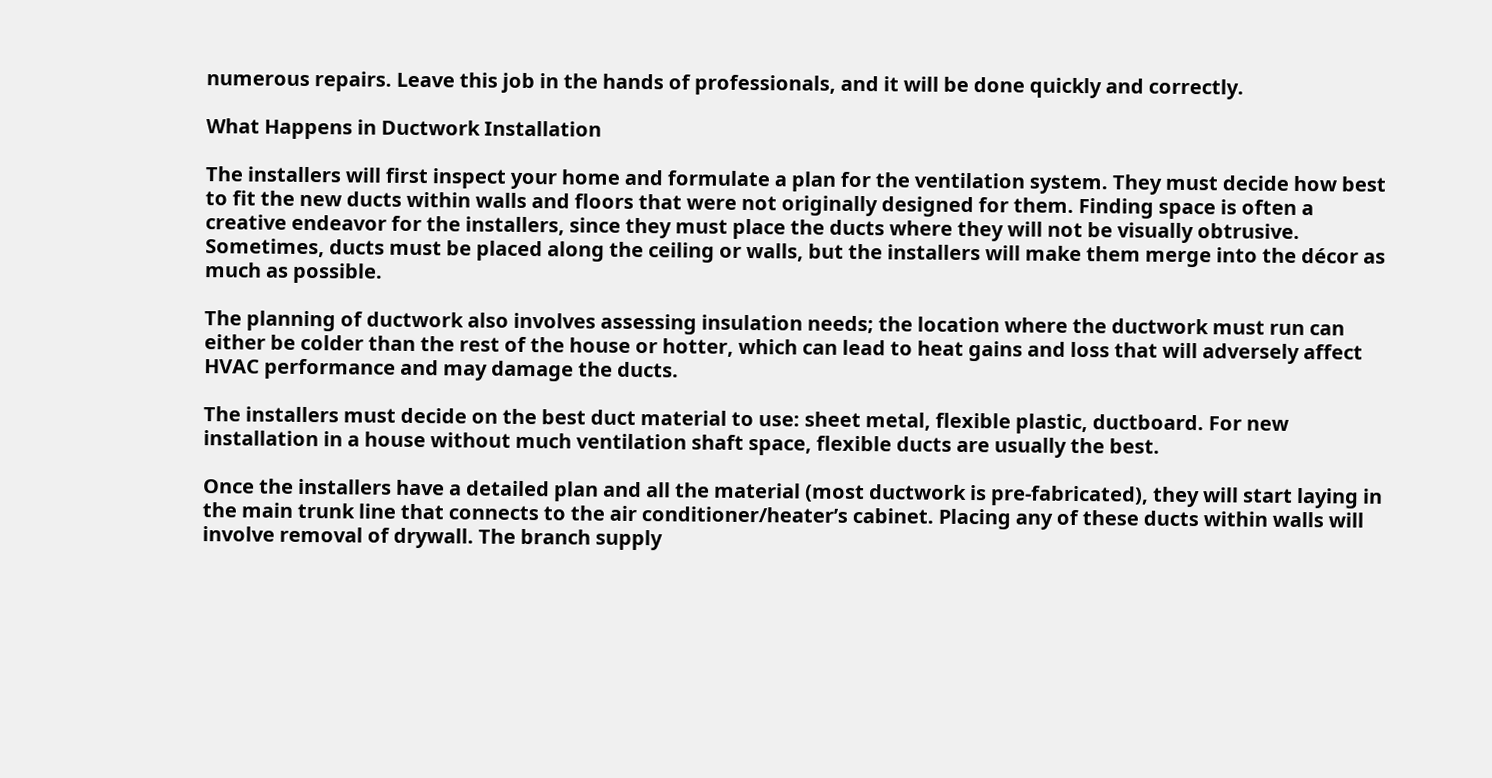numerous repairs. Leave this job in the hands of professionals, and it will be done quickly and correctly.

What Happens in Ductwork Installation

The installers will first inspect your home and formulate a plan for the ventilation system. They must decide how best to fit the new ducts within walls and floors that were not originally designed for them. Finding space is often a creative endeavor for the installers, since they must place the ducts where they will not be visually obtrusive. Sometimes, ducts must be placed along the ceiling or walls, but the installers will make them merge into the décor as much as possible.

The planning of ductwork also involves assessing insulation needs; the location where the ductwork must run can either be colder than the rest of the house or hotter, which can lead to heat gains and loss that will adversely affect HVAC performance and may damage the ducts.

The installers must decide on the best duct material to use: sheet metal, flexible plastic, ductboard. For new installation in a house without much ventilation shaft space, flexible ducts are usually the best.

Once the installers have a detailed plan and all the material (most ductwork is pre-fabricated), they will start laying in the main trunk line that connects to the air conditioner/heater’s cabinet. Placing any of these ducts within walls will involve removal of drywall. The branch supply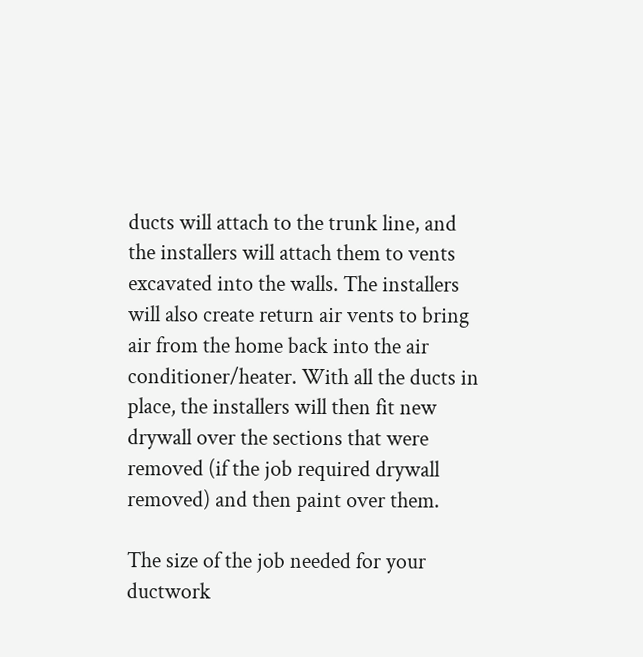ducts will attach to the trunk line, and the installers will attach them to vents excavated into the walls. The installers will also create return air vents to bring air from the home back into the air conditioner/heater. With all the ducts in place, the installers will then fit new drywall over the sections that were removed (if the job required drywall removed) and then paint over them.

The size of the job needed for your ductwork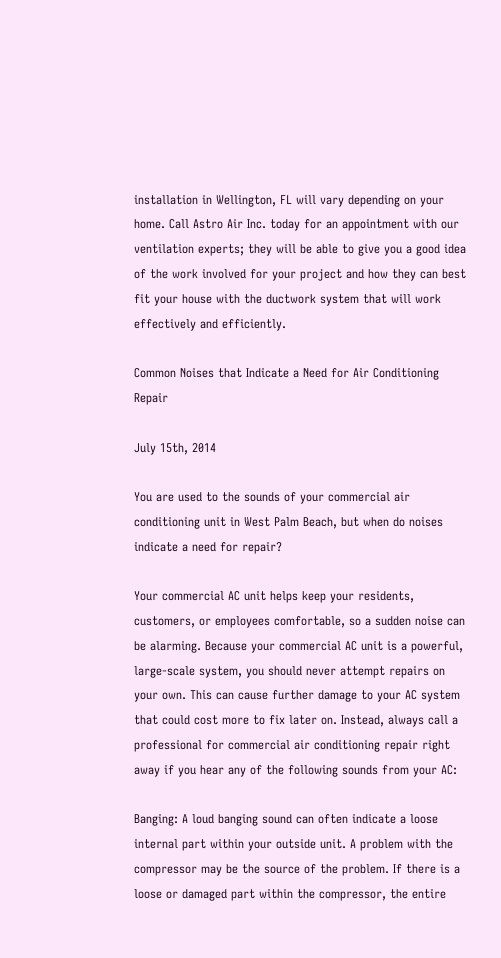installation in Wellington, FL will vary depending on your home. Call Astro Air Inc. today for an appointment with our ventilation experts; they will be able to give you a good idea of the work involved for your project and how they can best fit your house with the ductwork system that will work effectively and efficiently.

Common Noises that Indicate a Need for Air Conditioning Repair

July 15th, 2014

You are used to the sounds of your commercial air conditioning unit in West Palm Beach, but when do noises indicate a need for repair?

Your commercial AC unit helps keep your residents, customers, or employees comfortable, so a sudden noise can be alarming. Because your commercial AC unit is a powerful, large-scale system, you should never attempt repairs on your own. This can cause further damage to your AC system that could cost more to fix later on. Instead, always call a professional for commercial air conditioning repair right away if you hear any of the following sounds from your AC:

Banging: A loud banging sound can often indicate a loose internal part within your outside unit. A problem with the compressor may be the source of the problem. If there is a loose or damaged part within the compressor, the entire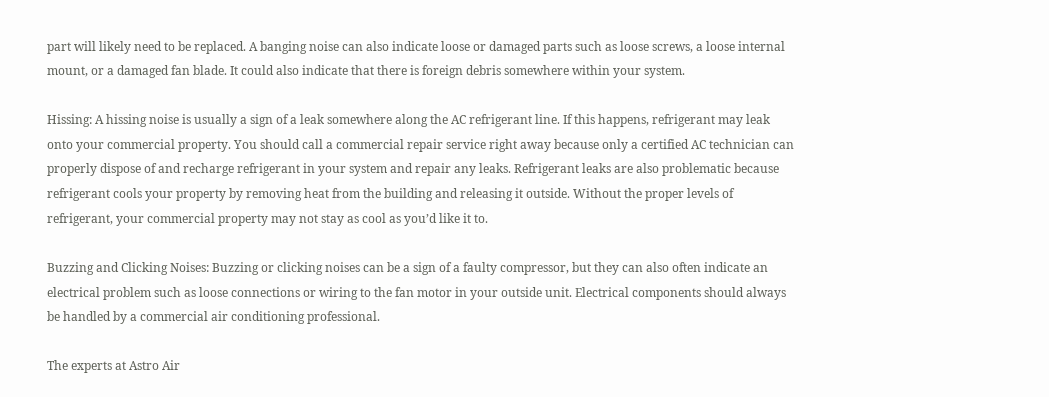part will likely need to be replaced. A banging noise can also indicate loose or damaged parts such as loose screws, a loose internal mount, or a damaged fan blade. It could also indicate that there is foreign debris somewhere within your system.

Hissing: A hissing noise is usually a sign of a leak somewhere along the AC refrigerant line. If this happens, refrigerant may leak onto your commercial property. You should call a commercial repair service right away because only a certified AC technician can properly dispose of and recharge refrigerant in your system and repair any leaks. Refrigerant leaks are also problematic because refrigerant cools your property by removing heat from the building and releasing it outside. Without the proper levels of refrigerant, your commercial property may not stay as cool as you’d like it to.

Buzzing and Clicking Noises: Buzzing or clicking noises can be a sign of a faulty compressor, but they can also often indicate an electrical problem such as loose connections or wiring to the fan motor in your outside unit. Electrical components should always be handled by a commercial air conditioning professional.

The experts at Astro Air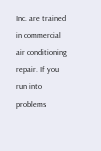Inc. are trained in commercial air conditioning repair. If you run into problems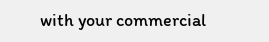with your commercial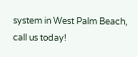system in West Palm Beach, call us today!